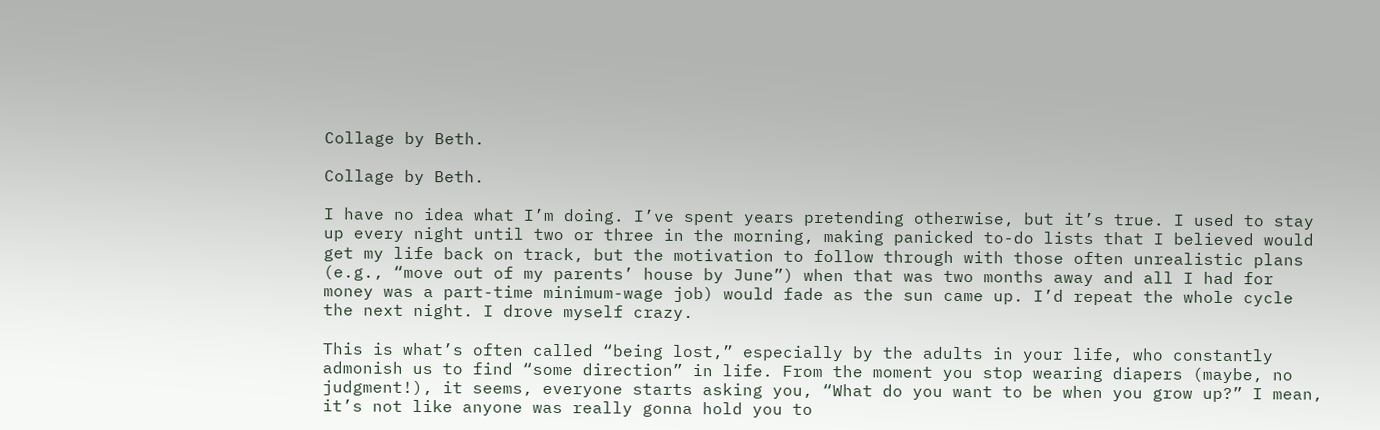Collage by Beth.

Collage by Beth.

I have no idea what I’m doing. I’ve spent years pretending otherwise, but it’s true. I used to stay up every night until two or three in the morning, making panicked to-do lists that I believed would get my life back on track, but the motivation to follow through with those often unrealistic plans (e.g., “move out of my parents’ house by June”) when that was two months away and all I had for money was a part-time minimum-wage job) would fade as the sun came up. I’d repeat the whole cycle the next night. I drove myself crazy.

This is what’s often called “being lost,” especially by the adults in your life, who constantly admonish us to find “some direction” in life. From the moment you stop wearing diapers (maybe, no judgment!), it seems, everyone starts asking you, “What do you want to be when you grow up?” I mean, it’s not like anyone was really gonna hold you to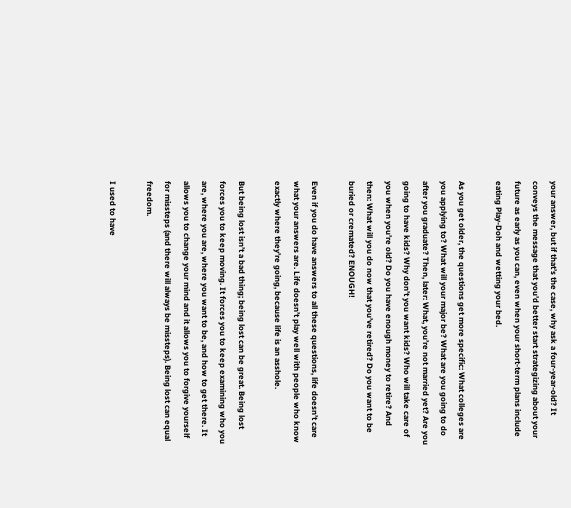your answer, but if that’s the case, why ask a four-year-old? It conveys the message that you’d better start strategizing about your future as early as you can, even when your short-term plans include eating Play-Doh and wetting your bed.

As you get older, the questions get more specific: What colleges are you applying to? What will your major be? What are you going to do after you graduate? Then, later: What, you’re not married yet? Are you going to have kids? Why don’t you want kids? Who will take care of you when you’re old? Do you have enough money to retire? And then: What will you do now that you’ve retired? Do you want to be buried or cremated? ENOUGH!

Even if you do have answers to all these questions, life doesn’t care what your answers are. Life doesn’t play well with people who know exactly where they’re going, because life is an asshole.

But being lost isn’t a bad thing; being lost can be great. Being lost forces you to keep moving. It forces you to keep examining who you are, where you are, where you want to be, and how to get there. It allows you to change your mind and it allows you to forgive yourself for missteps (and there will always be missteps). Being lost can equal freedom.

I used to have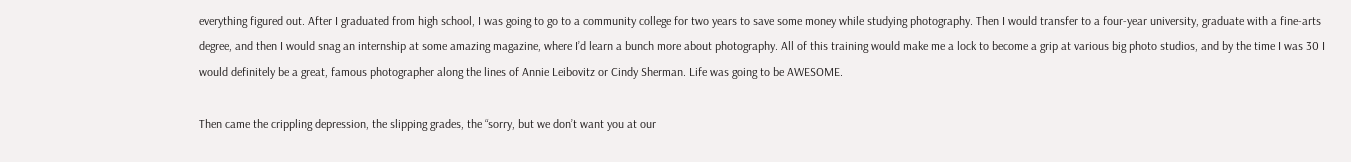everything figured out. After I graduated from high school, I was going to go to a community college for two years to save some money while studying photography. Then I would transfer to a four-year university, graduate with a fine-arts degree, and then I would snag an internship at some amazing magazine, where I’d learn a bunch more about photography. All of this training would make me a lock to become a grip at various big photo studios, and by the time I was 30 I would definitely be a great, famous photographer along the lines of Annie Leibovitz or Cindy Sherman. Life was going to be AWESOME.

Then came the crippling depression, the slipping grades, the “sorry, but we don’t want you at our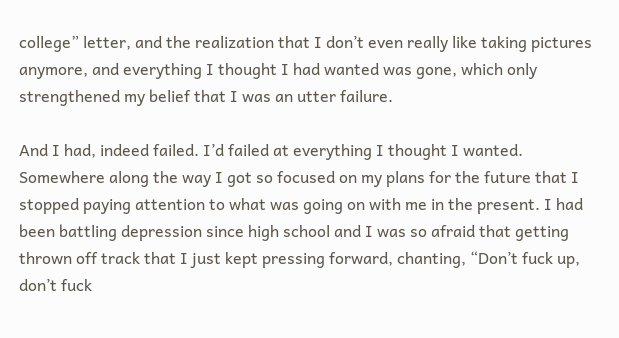college” letter, and the realization that I don’t even really like taking pictures anymore, and everything I thought I had wanted was gone, which only strengthened my belief that I was an utter failure.

And I had, indeed failed. I’d failed at everything I thought I wanted. Somewhere along the way I got so focused on my plans for the future that I stopped paying attention to what was going on with me in the present. I had been battling depression since high school and I was so afraid that getting thrown off track that I just kept pressing forward, chanting, “Don’t fuck up, don’t fuck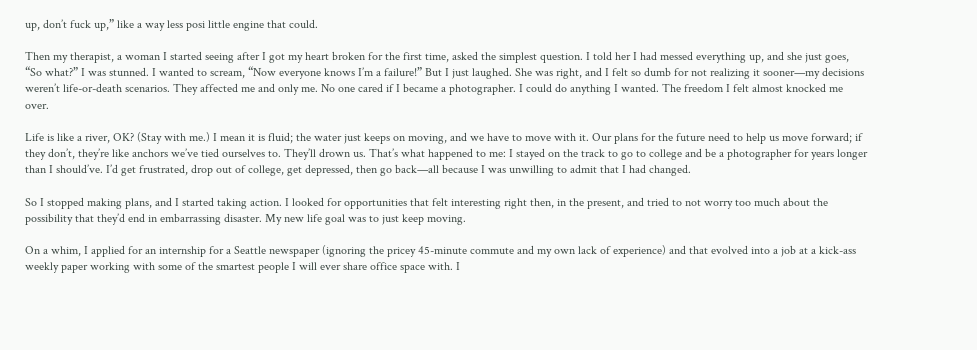up, don’t fuck up,” like a way less posi little engine that could.

Then my therapist, a woman I started seeing after I got my heart broken for the first time, asked the simplest question. I told her I had messed everything up, and she just goes, “So what?” I was stunned. I wanted to scream, “Now everyone knows I’m a failure!” But I just laughed. She was right, and I felt so dumb for not realizing it sooner—my decisions weren’t life-or-death scenarios. They affected me and only me. No one cared if I became a photographer. I could do anything I wanted. The freedom I felt almost knocked me over.

Life is like a river, OK? (Stay with me.) I mean it is fluid; the water just keeps on moving, and we have to move with it. Our plans for the future need to help us move forward; if they don’t, they’re like anchors we’ve tied ourselves to. They’ll drown us. That’s what happened to me: I stayed on the track to go to college and be a photographer for years longer than I should’ve. I’d get frustrated, drop out of college, get depressed, then go back—all because I was unwilling to admit that I had changed.

So I stopped making plans, and I started taking action. I looked for opportunities that felt interesting right then, in the present, and tried to not worry too much about the possibility that they’d end in embarrassing disaster. My new life goal was to just keep moving.

On a whim, I applied for an internship for a Seattle newspaper (ignoring the pricey 45-minute commute and my own lack of experience) and that evolved into a job at a kick-ass weekly paper working with some of the smartest people I will ever share office space with. I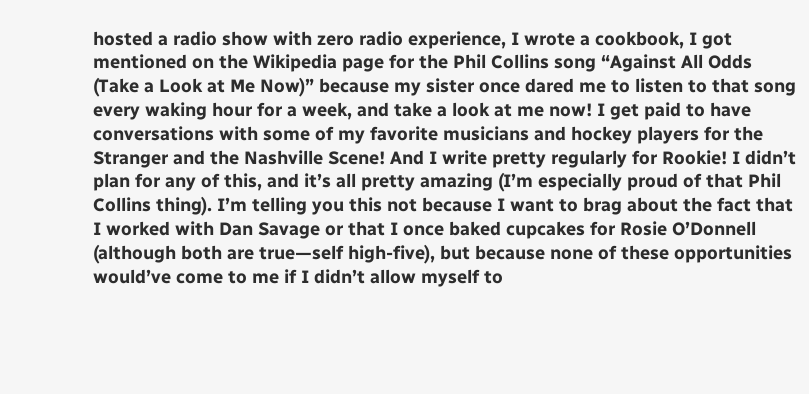hosted a radio show with zero radio experience, I wrote a cookbook, I got mentioned on the Wikipedia page for the Phil Collins song “Against All Odds (Take a Look at Me Now)” because my sister once dared me to listen to that song every waking hour for a week, and take a look at me now! I get paid to have conversations with some of my favorite musicians and hockey players for the Stranger and the Nashville Scene! And I write pretty regularly for Rookie! I didn’t plan for any of this, and it’s all pretty amazing (I’m especially proud of that Phil Collins thing). I’m telling you this not because I want to brag about the fact that I worked with Dan Savage or that I once baked cupcakes for Rosie O’Donnell (although both are true—self high-five), but because none of these opportunities would’ve come to me if I didn’t allow myself to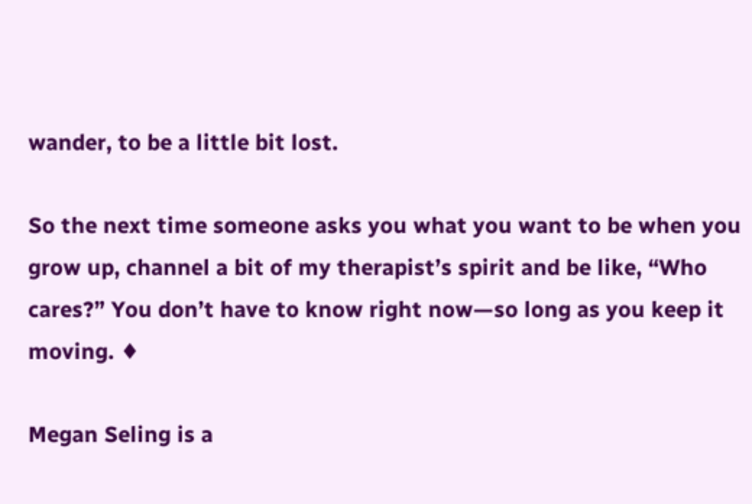wander, to be a little bit lost.

So the next time someone asks you what you want to be when you grow up, channel a bit of my therapist’s spirit and be like, “Who cares?” You don’t have to know right now—so long as you keep it moving. ♦

Megan Seling is a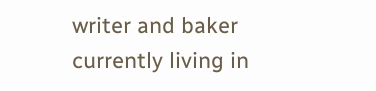writer and baker currently living in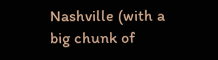Nashville (with a big chunk of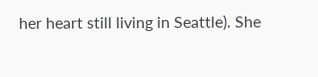her heart still living in Seattle). She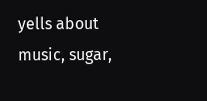yells about music, sugar,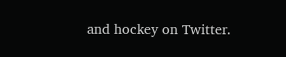and hockey on Twitter.